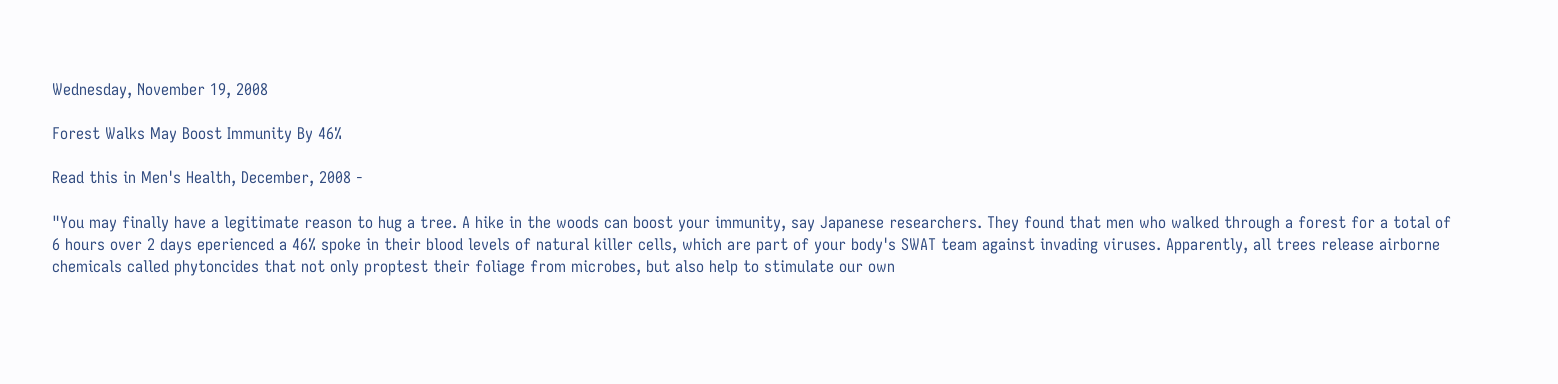Wednesday, November 19, 2008

Forest Walks May Boost Immunity By 46%

Read this in Men's Health, December, 2008 -

"You may finally have a legitimate reason to hug a tree. A hike in the woods can boost your immunity, say Japanese researchers. They found that men who walked through a forest for a total of 6 hours over 2 days eperienced a 46% spoke in their blood levels of natural killer cells, which are part of your body's SWAT team against invading viruses. Apparently, all trees release airborne chemicals called phytoncides that not only proptest their foliage from microbes, but also help to stimulate our own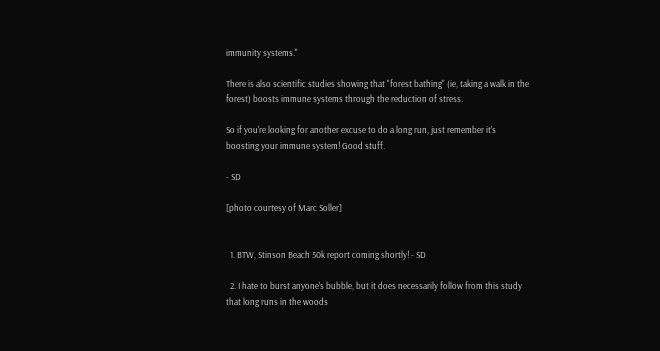immunity systems."

There is also scientific studies showing that "forest bathing" (ie, taking a walk in the forest) boosts immune systems through the reduction of stress.

So if you're looking for another excuse to do a long run, just remember it's boosting your immune system! Good stuff.

- SD

[photo courtesy of Marc Soller]


  1. BTW, Stinson Beach 50k report coming shortly! - SD

  2. I hate to burst anyone's bubble, but it does necessarily follow from this study that long runs in the woods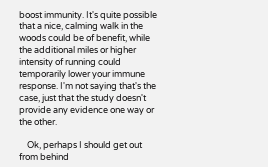boost immunity. It's quite possible that a nice, calming walk in the woods could be of benefit, while the additional miles or higher intensity of running could temporarily lower your immune response. I'm not saying that's the case, just that the study doesn't provide any evidence one way or the other.

    Ok, perhaps I should get out from behind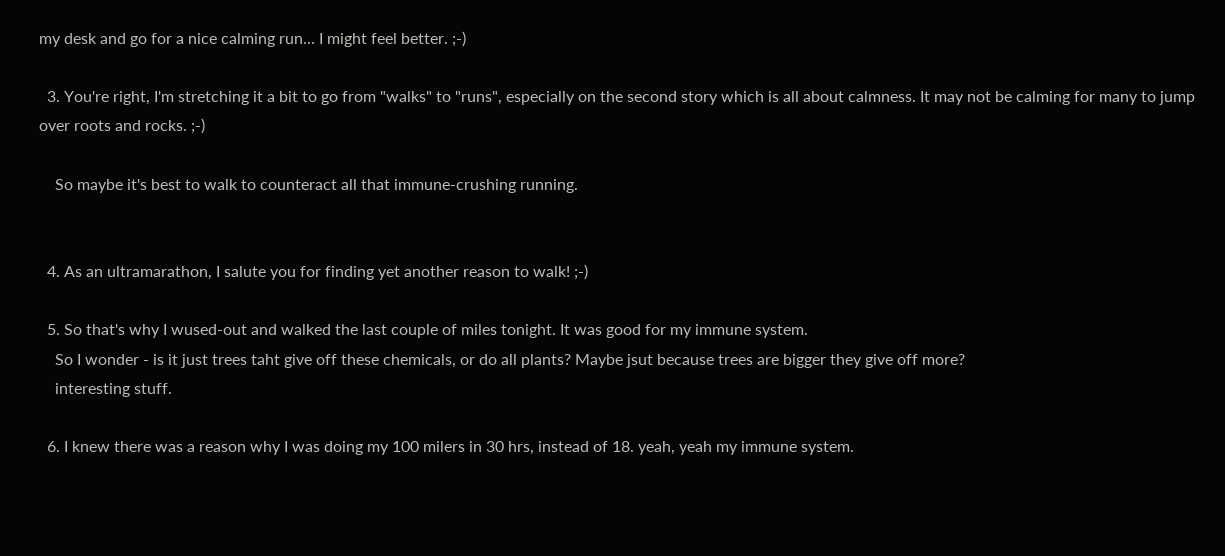my desk and go for a nice calming run... I might feel better. ;-)

  3. You're right, I'm stretching it a bit to go from "walks" to "runs", especially on the second story which is all about calmness. It may not be calming for many to jump over roots and rocks. ;-)

    So maybe it's best to walk to counteract all that immune-crushing running.


  4. As an ultramarathon, I salute you for finding yet another reason to walk! ;-)

  5. So that's why I wused-out and walked the last couple of miles tonight. It was good for my immune system.
    So I wonder - is it just trees taht give off these chemicals, or do all plants? Maybe jsut because trees are bigger they give off more?
    interesting stuff.

  6. I knew there was a reason why I was doing my 100 milers in 30 hrs, instead of 18. yeah, yeah my immune system.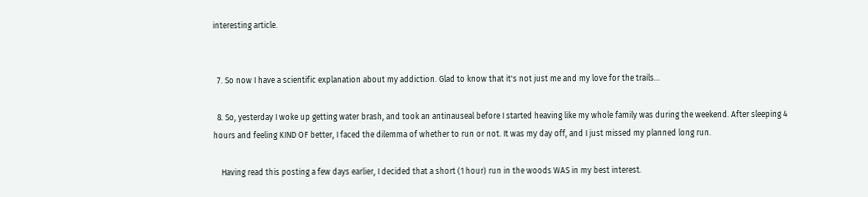interesting article.


  7. So now I have a scientific explanation about my addiction. Glad to know that it's not just me and my love for the trails...

  8. So, yesterday I woke up getting water brash, and took an antinauseal before I started heaving like my whole family was during the weekend. After sleeping 4 hours and feeling KIND OF better, I faced the dilemma of whether to run or not. It was my day off, and I just missed my planned long run.

    Having read this posting a few days earlier, I decided that a short (1 hour) run in the woods WAS in my best interest.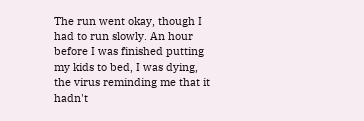The run went okay, though I had to run slowly. An hour before I was finished putting my kids to bed, I was dying, the virus reminding me that it hadn't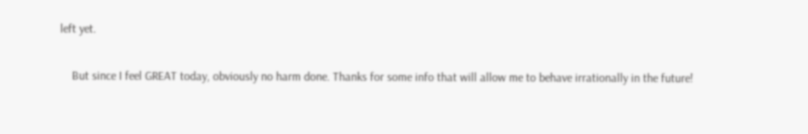left yet.

    But since I feel GREAT today, obviously no harm done. Thanks for some info that will allow me to behave irrationally in the future!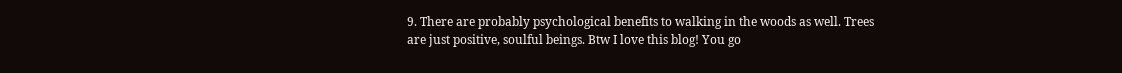9. There are probably psychological benefits to walking in the woods as well. Trees are just positive, soulful beings. Btw I love this blog! You go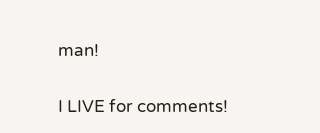man!


I LIVE for comments!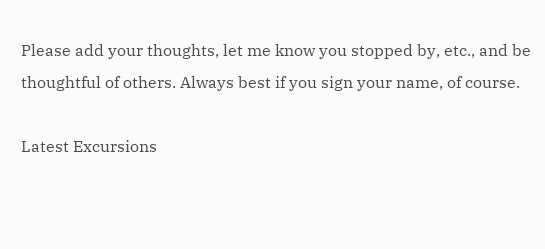Please add your thoughts, let me know you stopped by, etc., and be thoughtful of others. Always best if you sign your name, of course.

Latest Excursions